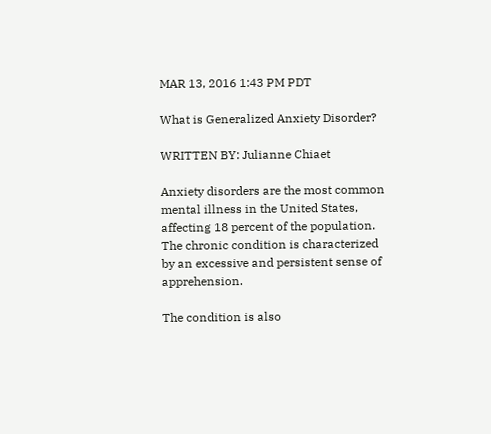MAR 13, 2016 1:43 PM PDT

What is Generalized Anxiety Disorder?

WRITTEN BY: Julianne Chiaet

Anxiety disorders are the most common mental illness in the United States, affecting 18 percent of the population. The chronic condition is characterized by an excessive and persistent sense of apprehension.

The condition is also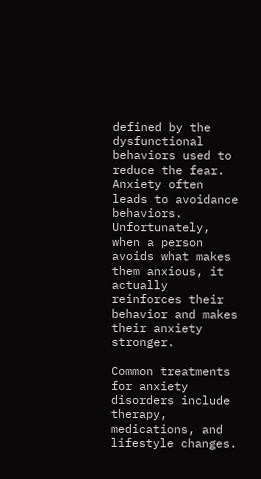defined by the dysfunctional behaviors used to reduce the fear. Anxiety often leads to avoidance behaviors. Unfortunately, when a person avoids what makes them anxious, it actually reinforces their behavior and makes their anxiety stronger.

Common treatments for anxiety disorders include therapy, medications, and lifestyle changes.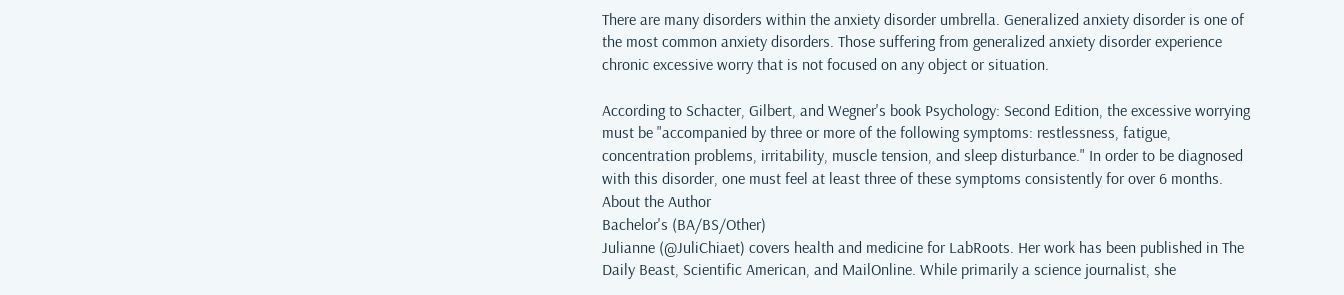There are many disorders within the anxiety disorder umbrella. Generalized anxiety disorder is one of the most common anxiety disorders. Those suffering from generalized anxiety disorder experience chronic excessive worry that is not focused on any object or situation.

According to Schacter, Gilbert, and Wegner's book Psychology: Second Edition, the excessive worrying must be "accompanied by three or more of the following symptoms: restlessness, fatigue, concentration problems, irritability, muscle tension, and sleep disturbance." In order to be diagnosed with this disorder, one must feel at least three of these symptoms consistently for over 6 months.
About the Author
Bachelor's (BA/BS/Other)
Julianne (@JuliChiaet) covers health and medicine for LabRoots. Her work has been published in The Daily Beast, Scientific American, and MailOnline. While primarily a science journalist, she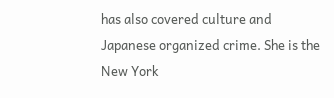has also covered culture and Japanese organized crime. She is the New York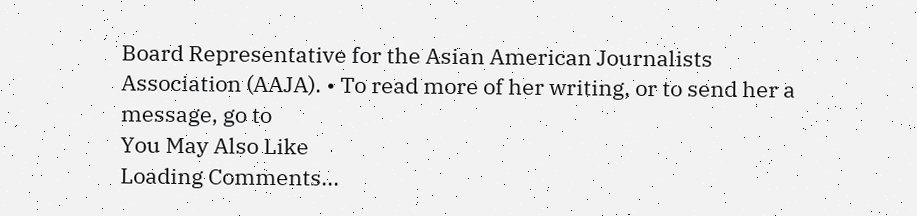Board Representative for the Asian American Journalists Association (AAJA). • To read more of her writing, or to send her a message, go to
You May Also Like
Loading Comments...